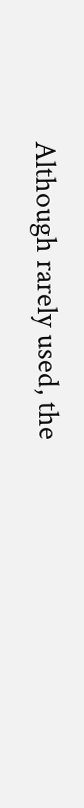Although rarely used, the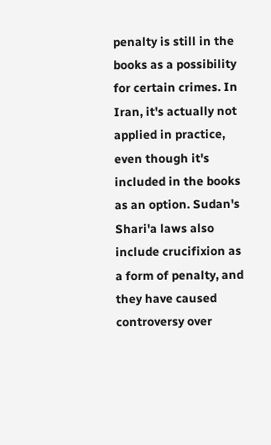penalty is still in the books as a possibility for certain crimes. In Iran, it's actually not applied in practice, even though it's included in the books as an option. Sudan's Shari'a laws also include crucifixion as a form of penalty, and they have caused controversy over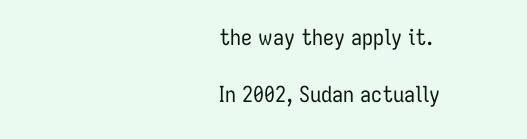the way they apply it.

In 2002, Sudan actually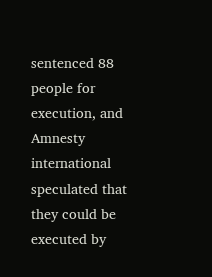sentenced 88 people for execution, and Amnesty international speculated that they could be executed by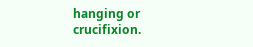hanging or crucifixion.